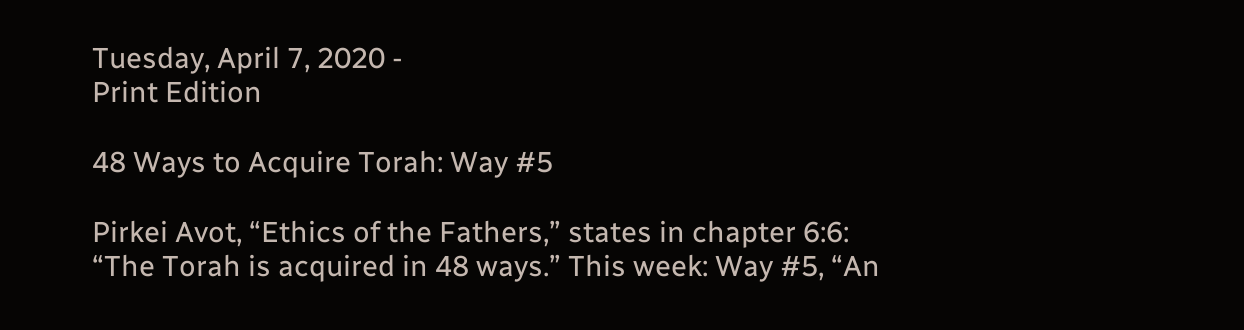Tuesday, April 7, 2020 -
Print Edition

48 Ways to Acquire Torah: Way #5

Pirkei Avot, “Ethics of the Fathers,” states in chapter 6:6: “The Torah is acquired in 48 ways.” This week: Way #5, “An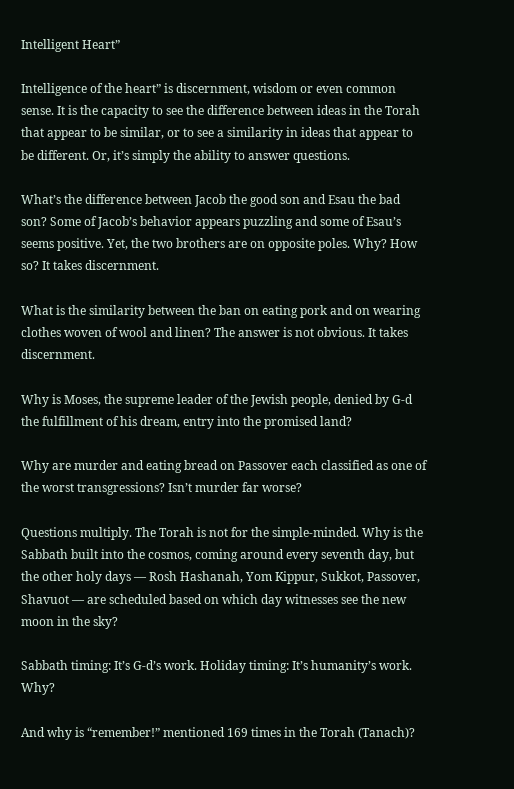Intelligent Heart”

Intelligence of the heart” is discernment, wisdom or even common sense. It is the capacity to see the difference between ideas in the Torah that appear to be similar, or to see a similarity in ideas that appear to be different. Or, it’s simply the ability to answer questions.

What’s the difference between Jacob the good son and Esau the bad son? Some of Jacob’s behavior appears puzzling and some of Esau’s seems positive. Yet, the two brothers are on opposite poles. Why? How so? It takes discernment.

What is the similarity between the ban on eating pork and on wearing clothes woven of wool and linen? The answer is not obvious. It takes discernment.

Why is Moses, the supreme leader of the Jewish people, denied by G-d the fulfillment of his dream, entry into the promised land?

Why are murder and eating bread on Passover each classified as one of the worst transgressions? Isn’t murder far worse?

Questions multiply. The Torah is not for the simple-minded. Why is the Sabbath built into the cosmos, coming around every seventh day, but the other holy days — Rosh Hashanah, Yom Kippur, Sukkot, Passover, Shavuot — are scheduled based on which day witnesses see the new moon in the sky?

Sabbath timing: It’s G-d’s work. Holiday timing: It’s humanity’s work. Why?

And why is “remember!” mentioned 169 times in the Torah (Tanach)?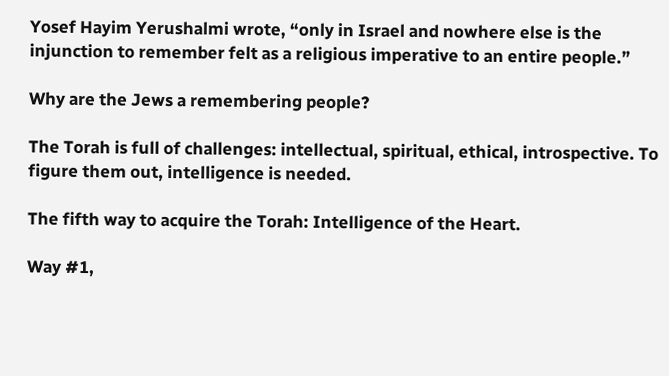Yosef Hayim Yerushalmi wrote, “only in Israel and nowhere else is the injunction to remember felt as a religious imperative to an entire people.”

Why are the Jews a remembering people?

The Torah is full of challenges: intellectual, spiritual, ethical, introspective. To figure them out, intelligence is needed.

The fifth way to acquire the Torah: Intelligence of the Heart.

Way #1,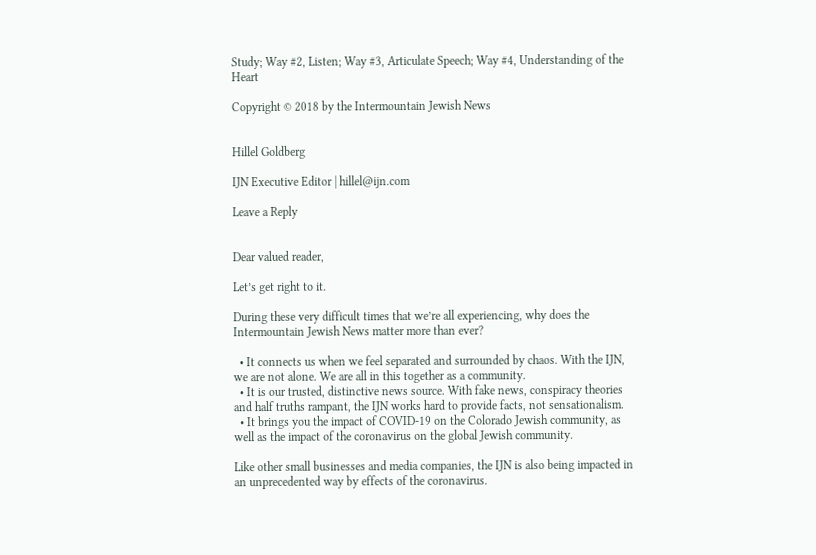Study; Way #2, Listen; Way #3, Articulate Speech; Way #4, Understanding of the Heart

Copyright © 2018 by the Intermountain Jewish News


Hillel Goldberg

IJN Executive Editor | hillel@ijn.com

Leave a Reply


Dear valued reader,

Let’s get right to it.

During these very difficult times that we’re all experiencing, why does the Intermountain Jewish News matter more than ever?

  • It connects us when we feel separated and surrounded by chaos. With the IJN, we are not alone. We are all in this together as a community.
  • It is our trusted, distinctive news source. With fake news, conspiracy theories and half truths rampant, the IJN works hard to provide facts, not sensationalism.
  • It brings you the impact of COVID-19 on the Colorado Jewish community, as well as the impact of the coronavirus on the global Jewish community.

Like other small businesses and media companies, the IJN is also being impacted in an unprecedented way by effects of the coronavirus.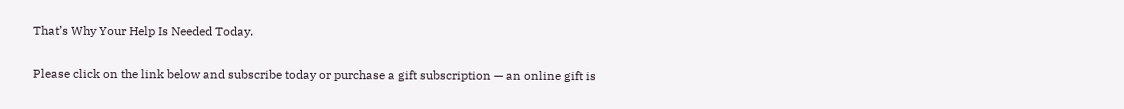That’s Why Your Help Is Needed Today.

Please click on the link below and subscribe today or purchase a gift subscription — an online gift is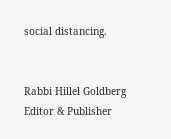social distancing.


Rabbi Hillel Goldberg
Editor & Publisher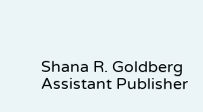Shana R. Goldberg
Assistant Publisher